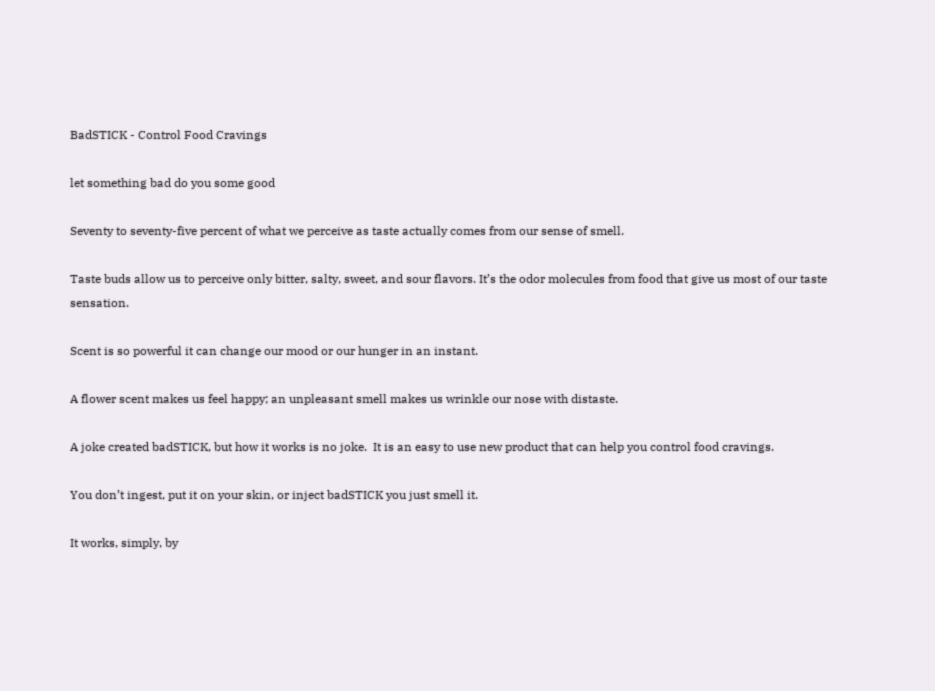BadSTICK - Control Food Cravings

let something bad do you some good

Seventy to seventy-five percent of what we perceive as taste actually comes from our sense of smell.

Taste buds allow us to perceive only bitter, salty, sweet, and sour flavors. It’s the odor molecules from food that give us most of our taste sensation.

Scent is so powerful it can change our mood or our hunger in an instant.

A flower scent makes us feel happy; an unpleasant smell makes us wrinkle our nose with distaste.

A joke created badSTICK, but how it works is no joke.  It is an easy to use new product that can help you control food cravings.

You don’t ingest, put it on your skin, or inject badSTICK you just smell it.

It works, simply, by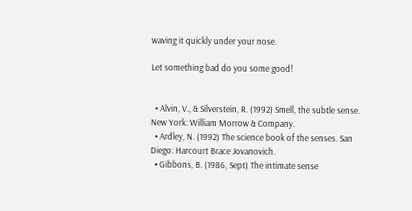waving it quickly under your nose.

Let something bad do you some good!


  • Alvin, V., & Silverstein, R. (1992) Smell, the subtle sense. New York: William Morrow & Company.
  • Ardley, N. (1992) The science book of the senses. San Diego: Harcourt Brace Jovanovich.
  • Gibbons, B. (1986, Sept) The intimate sense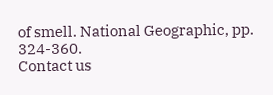of smell. National Geographic, pp. 324-360.
Contact us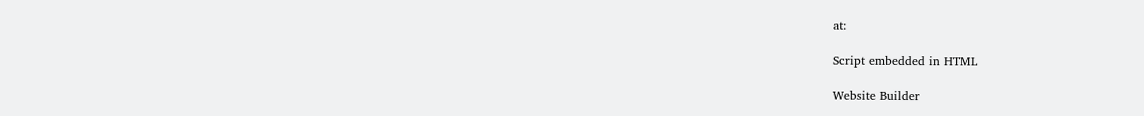at:

Script embedded in HTML

Website Builder